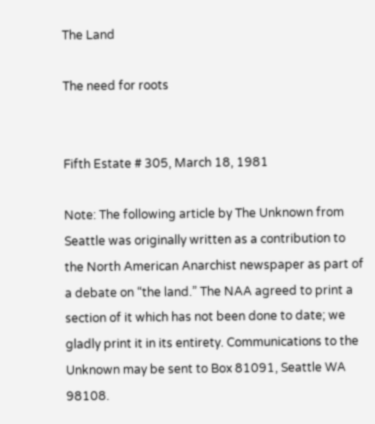The Land

The need for roots


Fifth Estate # 305, March 18, 1981

Note: The following article by The Unknown from Seattle was originally written as a contribution to the North American Anarchist newspaper as part of a debate on “the land.” The NAA agreed to print a section of it which has not been done to date; we gladly print it in its entirety. Communications to the Unknown may be sent to Box 81091, Seattle WA 98108.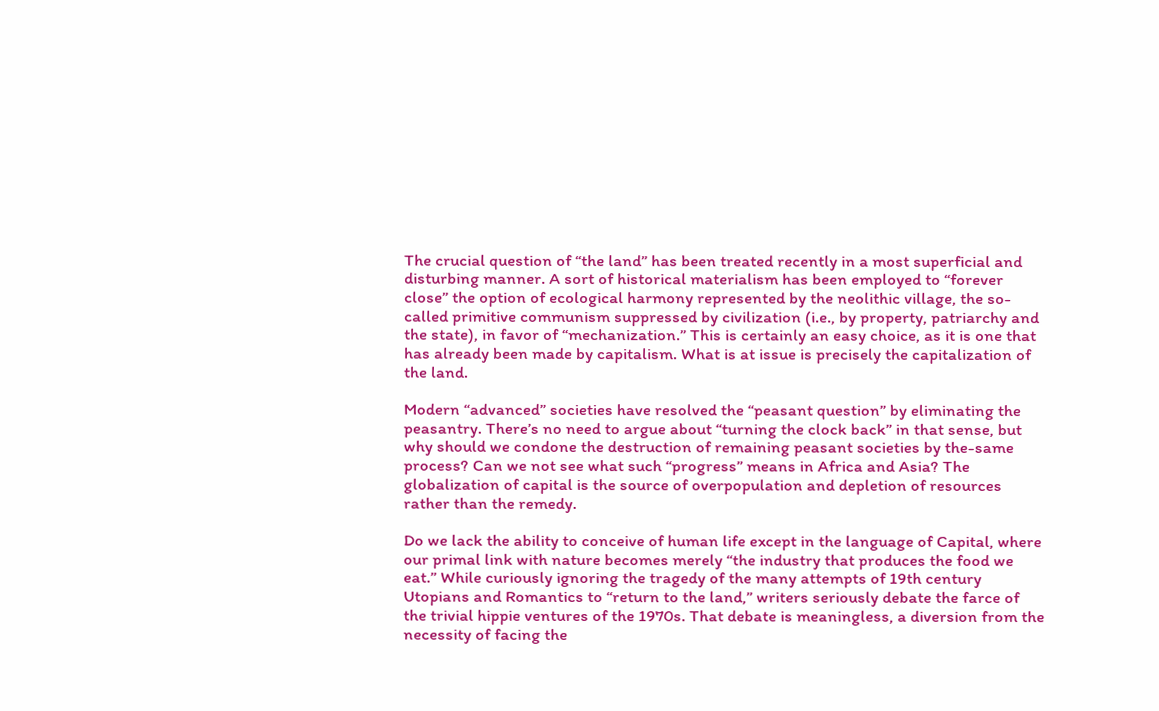The crucial question of “the land” has been treated recently in a most superficial and disturbing manner. A sort of historical materialism has been employed to “forever close” the option of ecological harmony represented by the neolithic village, the so-called primitive communism suppressed by civilization (i.e., by property, patriarchy and the state), in favor of “mechanization.” This is certainly an easy choice, as it is one that has already been made by capitalism. What is at issue is precisely the capitalization of the land.

Modern “advanced” societies have resolved the “peasant question” by eliminating the peasantry. There’s no need to argue about “turning the clock back” in that sense, but why should we condone the destruction of remaining peasant societies by the-same process? Can we not see what such “progress” means in Africa and Asia? The globalization of capital is the source of overpopulation and depletion of resources rather than the remedy.

Do we lack the ability to conceive of human life except in the language of Capital, where our primal link with nature becomes merely “the industry that produces the food we eat.” While curiously ignoring the tragedy of the many attempts of 19th century Utopians and Romantics to “return to the land,” writers seriously debate the farce of the trivial hippie ventures of the 1970s. That debate is meaningless, a diversion from the necessity of facing the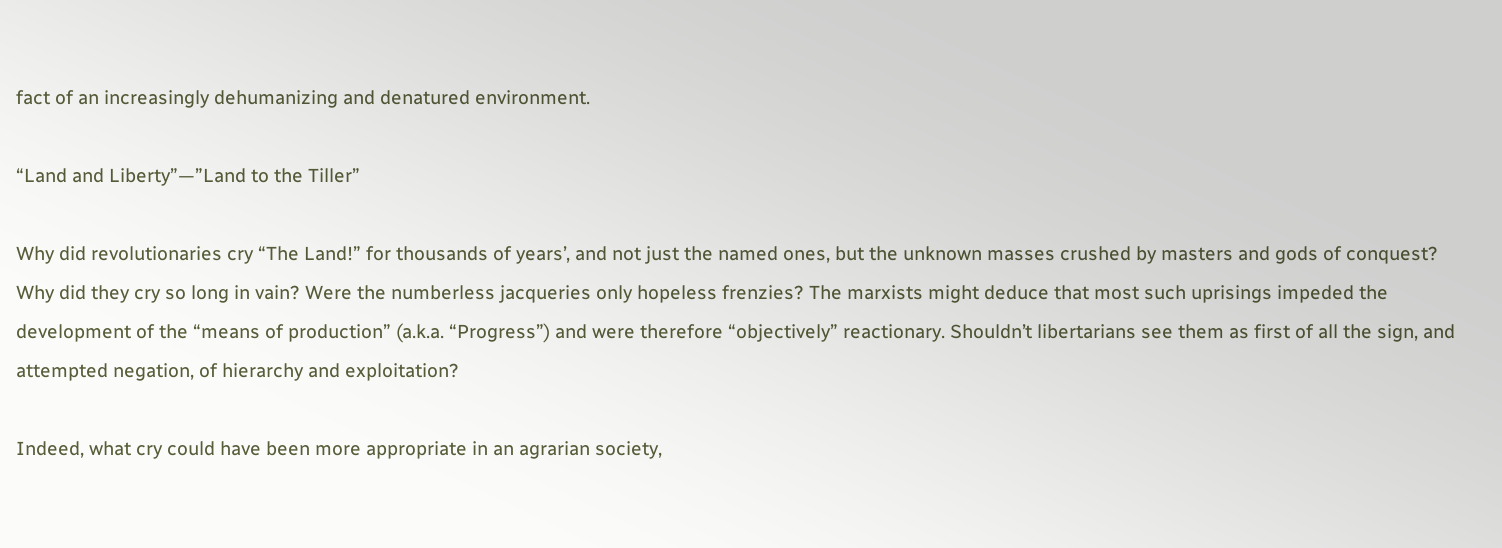fact of an increasingly dehumanizing and denatured environment.

“Land and Liberty”—”Land to the Tiller”

Why did revolutionaries cry “The Land!” for thousands of years’, and not just the named ones, but the unknown masses crushed by masters and gods of conquest? Why did they cry so long in vain? Were the numberless jacqueries only hopeless frenzies? The marxists might deduce that most such uprisings impeded the development of the “means of production” (a.k.a. “Progress”) and were therefore “objectively” reactionary. Shouldn’t libertarians see them as first of all the sign, and attempted negation, of hierarchy and exploitation?

Indeed, what cry could have been more appropriate in an agrarian society,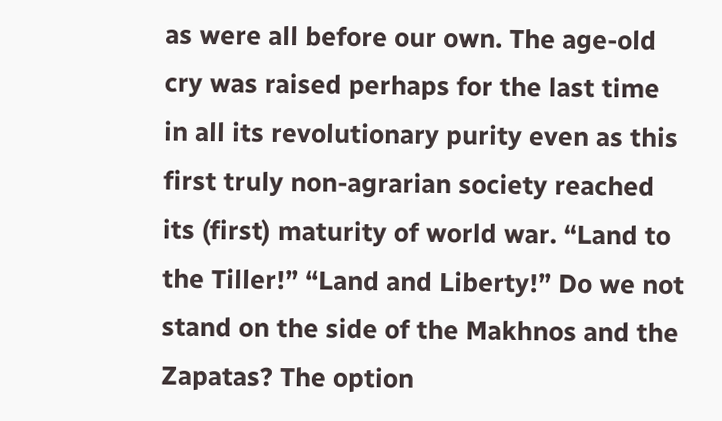as were all before our own. The age-old cry was raised perhaps for the last time in all its revolutionary purity even as this first truly non-agrarian society reached its (first) maturity of world war. “Land to the Tiller!” “Land and Liberty!” Do we not stand on the side of the Makhnos and the Zapatas? The option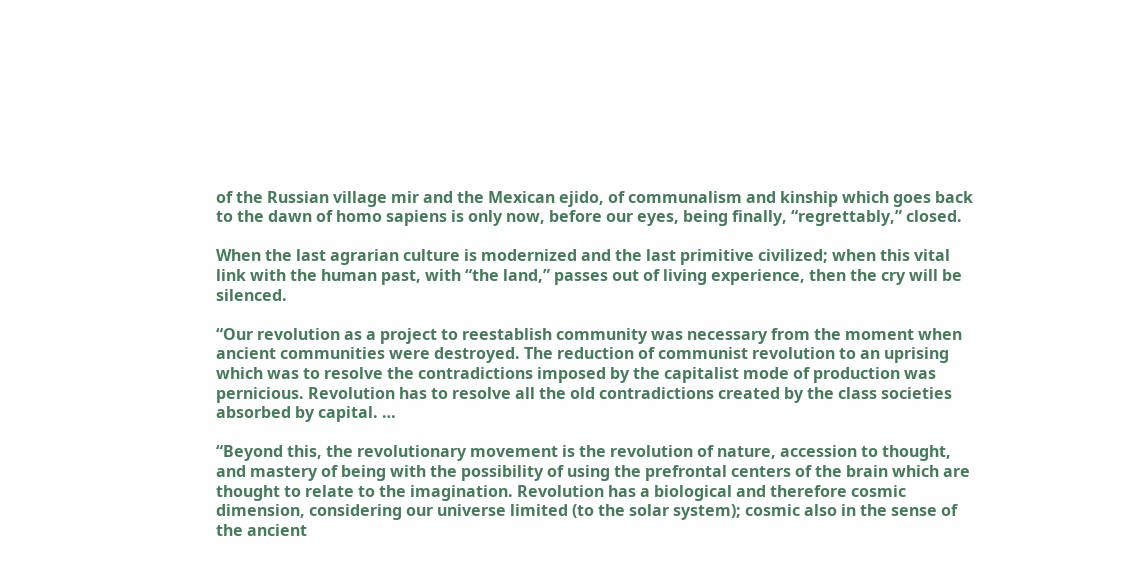of the Russian village mir and the Mexican ejido, of communalism and kinship which goes back to the dawn of homo sapiens is only now, before our eyes, being finally, “regrettably,” closed.

When the last agrarian culture is modernized and the last primitive civilized; when this vital link with the human past, with “the land,” passes out of living experience, then the cry will be silenced.

“Our revolution as a project to reestablish community was necessary from the moment when ancient communities were destroyed. The reduction of communist revolution to an uprising which was to resolve the contradictions imposed by the capitalist mode of production was pernicious. Revolution has to resolve all the old contradictions created by the class societies absorbed by capital. …

“Beyond this, the revolutionary movement is the revolution of nature, accession to thought, and mastery of being with the possibility of using the prefrontal centers of the brain which are thought to relate to the imagination. Revolution has a biological and therefore cosmic dimension, considering our universe limited (to the solar system); cosmic also in the sense of the ancient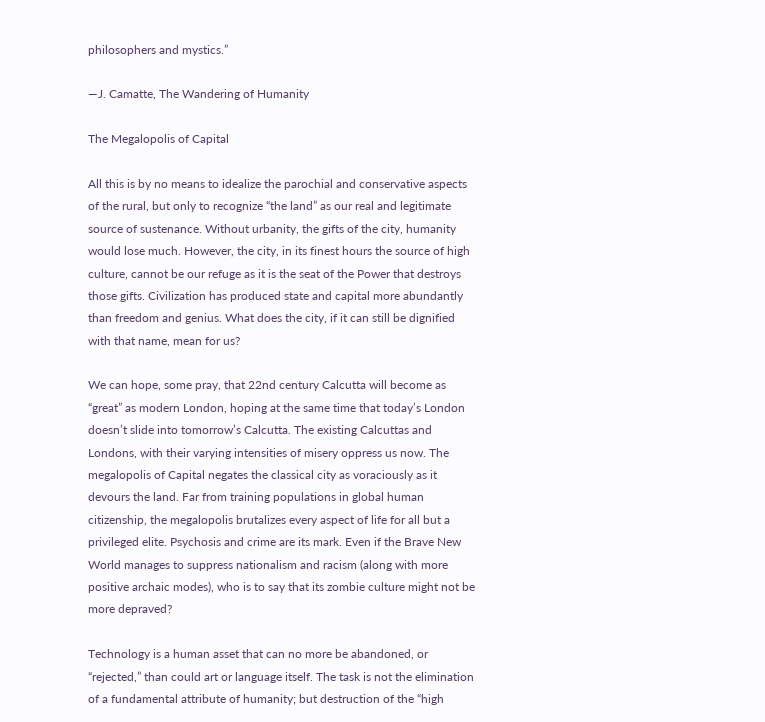philosophers and mystics.”

—J. Camatte, The Wandering of Humanity

The Megalopolis of Capital

All this is by no means to idealize the parochial and conservative aspects of the rural, but only to recognize “the land” as our real and legitimate source of sustenance. Without urbanity, the gifts of the city, humanity would lose much. However, the city, in its finest hours the source of high culture, cannot be our refuge as it is the seat of the Power that destroys those gifts. Civilization has produced state and capital more abundantly than freedom and genius. What does the city, if it can still be dignified with that name, mean for us?

We can hope, some pray, that 22nd century Calcutta will become as “great” as modern London, hoping at the same time that today’s London doesn’t slide into tomorrow’s Calcutta. The existing Calcuttas and Londons, with their varying intensities of misery oppress us now. The megalopolis of Capital negates the classical city as voraciously as it devours the land. Far from training populations in global human citizenship, the megalopolis brutalizes every aspect of life for all but a privileged elite. Psychosis and crime are its mark. Even if the Brave New World manages to suppress nationalism and racism (along with more positive archaic modes), who is to say that its zombie culture might not be more depraved?

Technology is a human asset that can no more be abandoned, or “rejected,” than could art or language itself. The task is not the elimination of a fundamental attribute of humanity; but destruction of the “high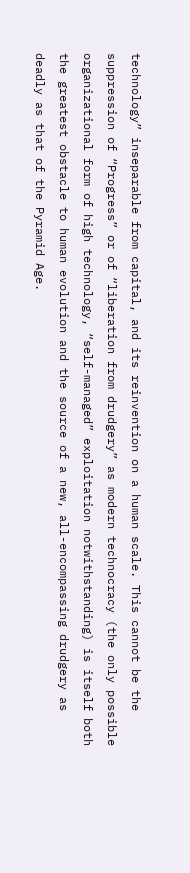technology” inseparable from capital, and its reinvention on a human scale. This cannot be the suppression of “Progress” or of “liberation from drudgery” as modern technocracy (the only possible organizational form of high technology, “self-managed” exploitation notwithstanding) is itself both the greatest obstacle to human evolution and the source of a new, all-encompassing drudgery as deadly as that of the Pyramid Age.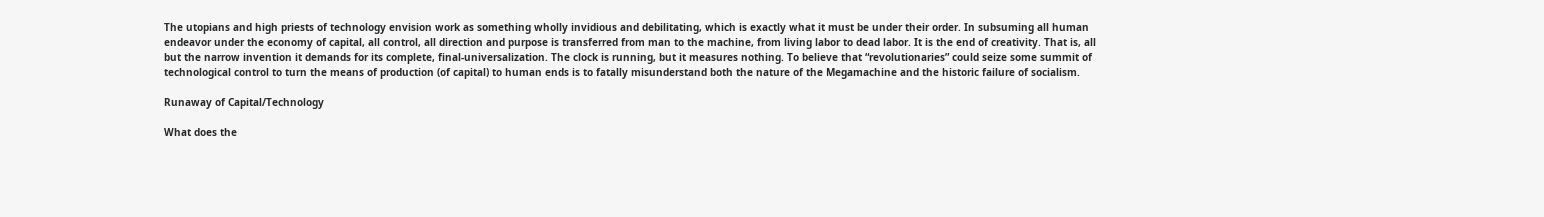The utopians and high priests of technology envision work as something wholly invidious and debilitating, which is exactly what it must be under their order. In subsuming all human endeavor under the economy of capital, all control, all direction and purpose is transferred from man to the machine, from living labor to dead labor. It is the end of creativity. That is, all but the narrow invention it demands for its complete, final-universalization. The clock is running, but it measures nothing. To believe that “revolutionaries” could seize some summit of technological control to turn the means of production (of capital) to human ends is to fatally misunderstand both the nature of the Megamachine and the historic failure of socialism.

Runaway of Capital/Technology

What does the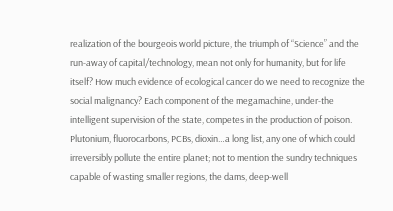realization of the bourgeois world picture, the triumph of “Science” and the run-away of capital/technology, mean not only for humanity, but for life itself? How much evidence of ecological cancer do we need to recognize the social malignancy? Each component of the megamachine, under-the intelligent supervision of the state, competes in the production of poison. Plutonium, fluorocarbons, PCBs, dioxin…a long list, any one of which could irreversibly pollute the entire planet; not to mention the sundry techniques capable of wasting smaller regions, the dams, deep-well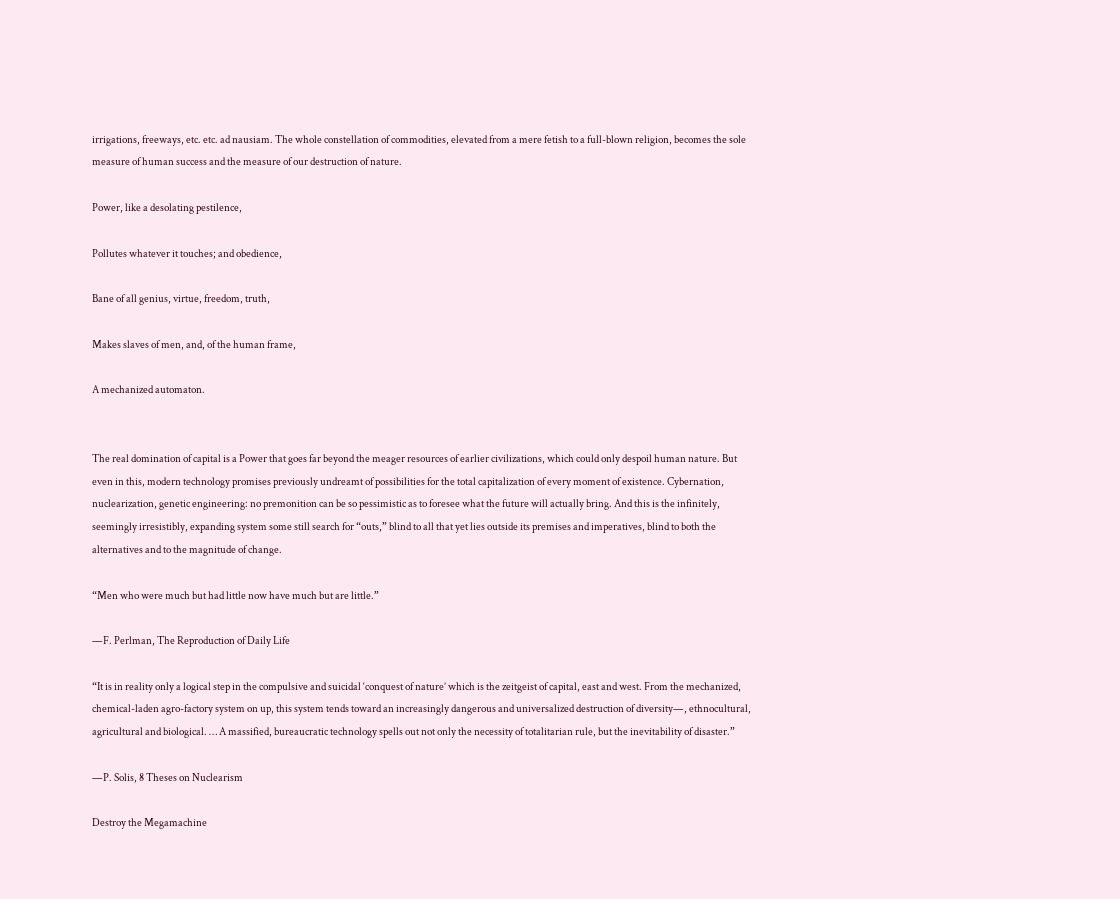irrigations, freeways, etc. etc. ad nausiam. The whole constellation of commodities, elevated from a mere fetish to a full-blown religion, becomes the sole measure of human success and the measure of our destruction of nature.

Power, like a desolating pestilence,

Pollutes whatever it touches; and obedience,

Bane of all genius, virtue, freedom, truth,

Makes slaves of men, and, of the human frame,

A mechanized automaton.


The real domination of capital is a Power that goes far beyond the meager resources of earlier civilizations, which could only despoil human nature. But even in this, modern technology promises previously undreamt of possibilities for the total capitalization of every moment of existence. Cybernation, nuclearization, genetic engineering: no premonition can be so pessimistic as to foresee what the future will actually bring. And this is the infinitely, seemingly irresistibly, expanding system some still search for “outs,” blind to all that yet lies outside its premises and imperatives, blind to both the alternatives and to the magnitude of change.

“Men who were much but had little now have much but are little.”

—F. Perlman, The Reproduction of Daily Life

“It is in reality only a logical step in the compulsive and suicidal ‘conquest of nature’ which is the zeitgeist of capital, east and west. From the mechanized, chemical-laden agro-factory system on up, this system tends toward an increasingly dangerous and universalized destruction of diversity—, ethnocultural, agricultural and biological. … A massified, bureaucratic technology spells out not only the necessity of totalitarian rule, but the inevitability of disaster.”

—P. Solis, 8 Theses on Nuclearism

Destroy the Megamachine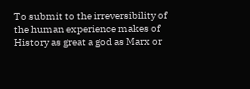To submit to the irreversibility of the human experience makes of History as great a god as Marx or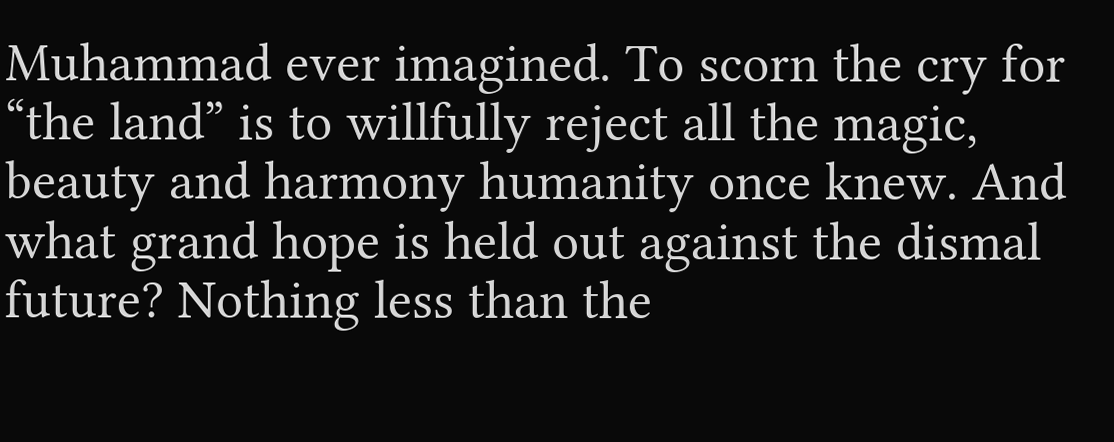Muhammad ever imagined. To scorn the cry for “the land” is to willfully reject all the magic, beauty and harmony humanity once knew. And what grand hope is held out against the dismal future? Nothing less than the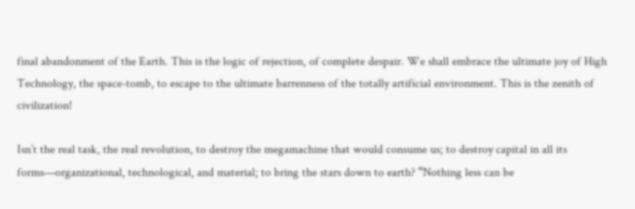final abandonment of the Earth. This is the logic of rejection, of complete despair. We shall embrace the ultimate joy of High Technology, the space-tomb, to escape to the ultimate barrenness of the totally artificial environment. This is the zenith of civilization!

Isn’t the real task, the real revolution, to destroy the megamachine that would consume us; to destroy capital in all its forms—organizational, technological, and material; to bring the stars down to earth? “Nothing less can be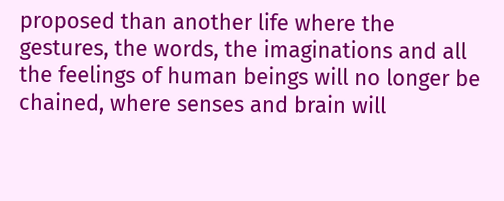proposed than another life where the gestures, the words, the imaginations and all the feelings of human beings will no longer be chained, where senses and brain will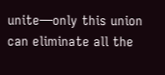unite—only this union can eliminate all the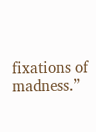fixations of madness.”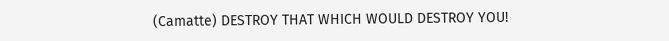(Camatte) DESTROY THAT WHICH WOULD DESTROY YOU!